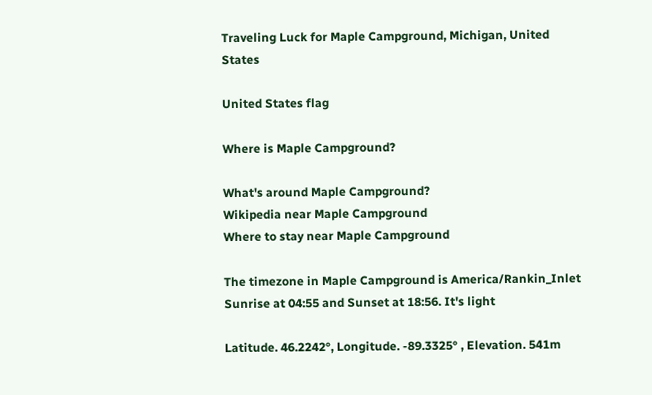Traveling Luck for Maple Campground, Michigan, United States

United States flag

Where is Maple Campground?

What's around Maple Campground?
Wikipedia near Maple Campground
Where to stay near Maple Campground

The timezone in Maple Campground is America/Rankin_Inlet
Sunrise at 04:55 and Sunset at 18:56. It's light

Latitude. 46.2242°, Longitude. -89.3325° , Elevation. 541m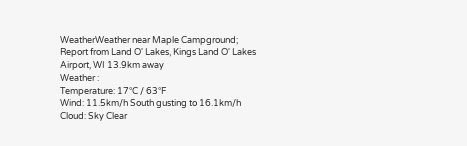WeatherWeather near Maple Campground; Report from Land O' Lakes, Kings Land O' Lakes Airport, WI 13.9km away
Weather :
Temperature: 17°C / 63°F
Wind: 11.5km/h South gusting to 16.1km/h
Cloud: Sky Clear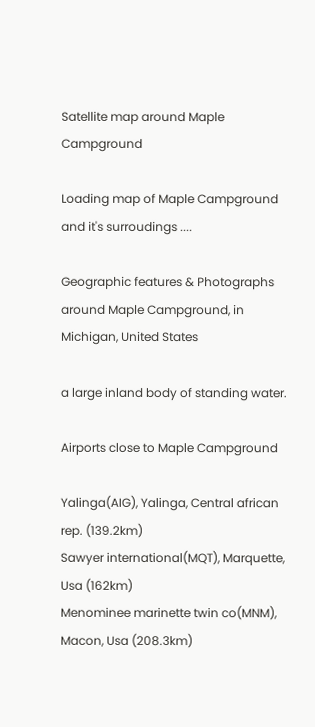Satellite map around Maple Campground

Loading map of Maple Campground and it's surroudings ....

Geographic features & Photographs around Maple Campground, in Michigan, United States

a large inland body of standing water.

Airports close to Maple Campground

Yalinga(AIG), Yalinga, Central african rep. (139.2km)
Sawyer international(MQT), Marquette, Usa (162km)
Menominee marinette twin co(MNM), Macon, Usa (208.3km)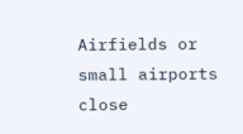Airfields or small airports close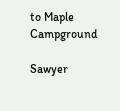to Maple Campground

Sawyer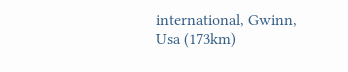international, Gwinn, Usa (173km)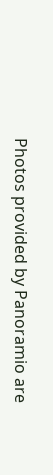Photos provided by Panoramio are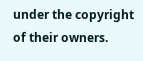under the copyright of their owners.